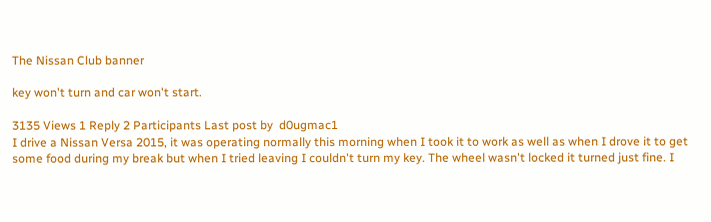The Nissan Club banner

key won't turn and car won't start.

3135 Views 1 Reply 2 Participants Last post by  d0ugmac1
I drive a Nissan Versa 2015, it was operating normally this morning when I took it to work as well as when I drove it to get some food during my break but when I tried leaving I couldn't turn my key. The wheel wasn't locked it turned just fine. I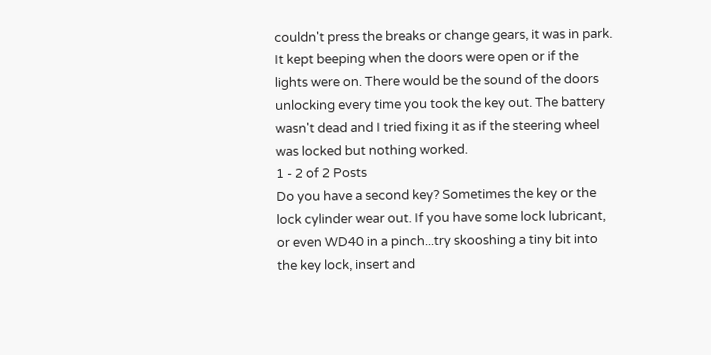couldn't press the breaks or change gears, it was in park. It kept beeping when the doors were open or if the lights were on. There would be the sound of the doors unlocking every time you took the key out. The battery wasn't dead and I tried fixing it as if the steering wheel was locked but nothing worked.
1 - 2 of 2 Posts
Do you have a second key? Sometimes the key or the lock cylinder wear out. If you have some lock lubricant, or even WD40 in a pinch...try skooshing a tiny bit into the key lock, insert and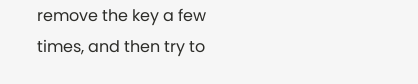remove the key a few times, and then try to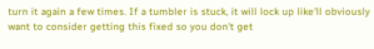turn it again a few times. If a tumbler is stuck, it will lock up like'll obviously want to consider getting this fixed so you don't get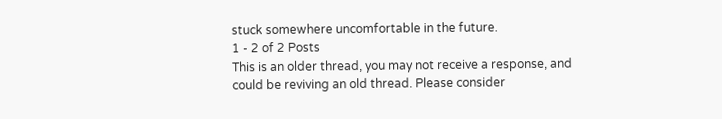stuck somewhere uncomfortable in the future.
1 - 2 of 2 Posts
This is an older thread, you may not receive a response, and could be reviving an old thread. Please consider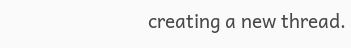creating a new thread.